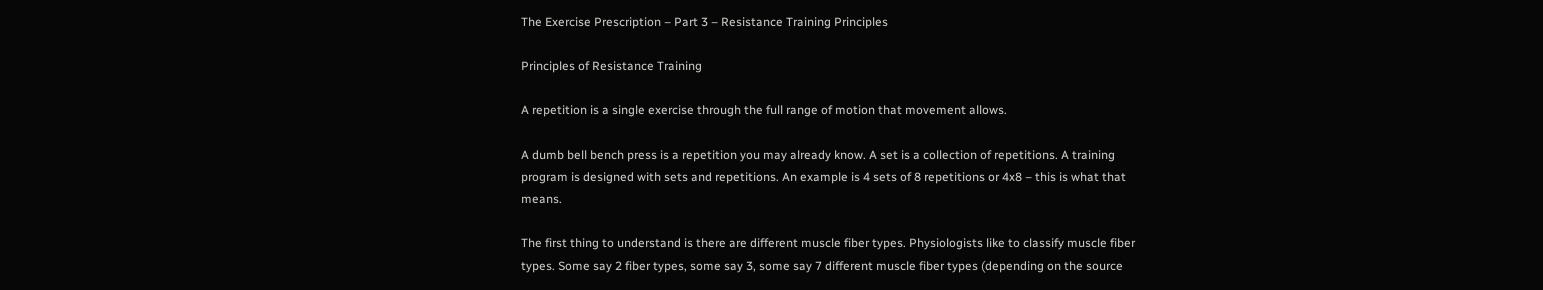The Exercise Prescription – Part 3 – Resistance Training Principles

Principles of Resistance Training

A repetition is a single exercise through the full range of motion that movement allows.

A dumb bell bench press is a repetition you may already know. A set is a collection of repetitions. A training program is designed with sets and repetitions. An example is 4 sets of 8 repetitions or 4x8 – this is what that means.

The first thing to understand is there are different muscle fiber types. Physiologists like to classify muscle fiber types. Some say 2 fiber types, some say 3, some say 7 different muscle fiber types (depending on the source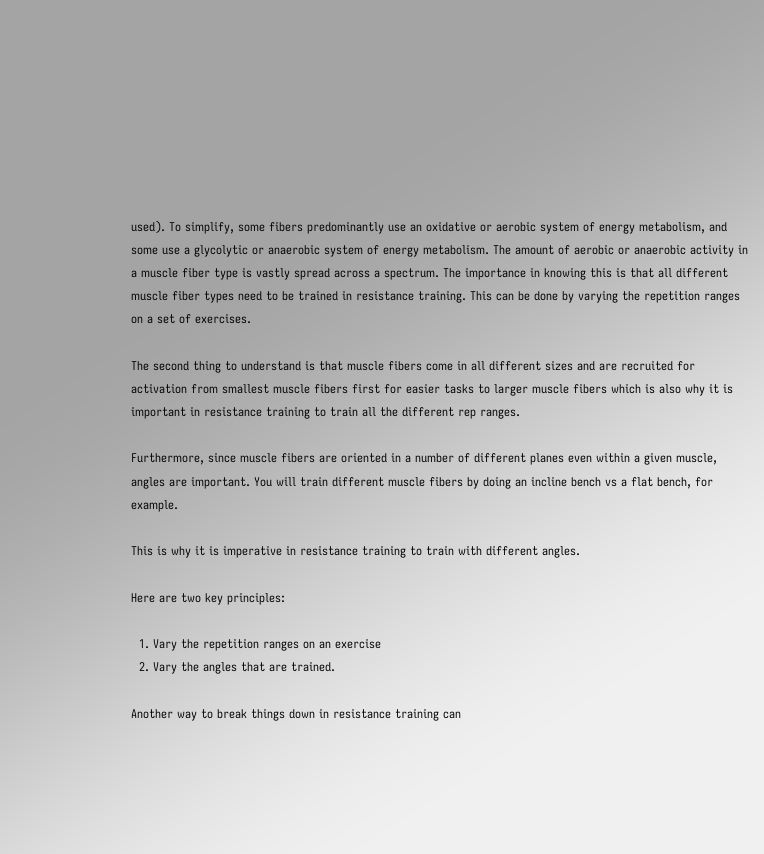used). To simplify, some fibers predominantly use an oxidative or aerobic system of energy metabolism, and some use a glycolytic or anaerobic system of energy metabolism. The amount of aerobic or anaerobic activity in a muscle fiber type is vastly spread across a spectrum. The importance in knowing this is that all different muscle fiber types need to be trained in resistance training. This can be done by varying the repetition ranges on a set of exercises.

The second thing to understand is that muscle fibers come in all different sizes and are recruited for activation from smallest muscle fibers first for easier tasks to larger muscle fibers which is also why it is important in resistance training to train all the different rep ranges.

Furthermore, since muscle fibers are oriented in a number of different planes even within a given muscle, angles are important. You will train different muscle fibers by doing an incline bench vs a flat bench, for example.

This is why it is imperative in resistance training to train with different angles.

Here are two key principles:

  1. Vary the repetition ranges on an exercise
  2. Vary the angles that are trained.

Another way to break things down in resistance training can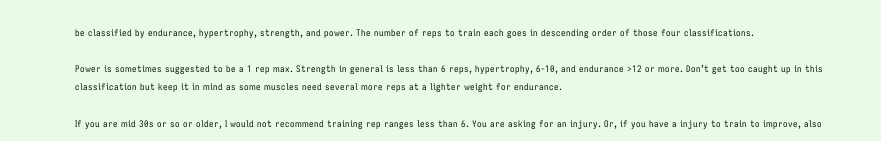be classified by endurance, hypertrophy, strength, and power. The number of reps to train each goes in descending order of those four classifications.

Power is sometimes suggested to be a 1 rep max. Strength in general is less than 6 reps, hypertrophy, 6-10, and endurance >12 or more. Don’t get too caught up in this classification but keep it in mind as some muscles need several more reps at a lighter weight for endurance.

If you are mid 30s or so or older, I would not recommend training rep ranges less than 6. You are asking for an injury. Or, if you have a injury to train to improve, also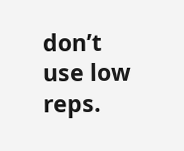don’t use low reps.